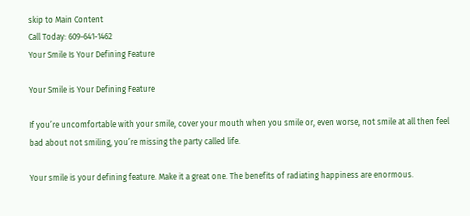skip to Main Content
Call Today: 609-641-1462
Your Smile Is Your Defining Feature

Your Smile is Your Defining Feature

If you’re uncomfortable with your smile, cover your mouth when you smile or, even worse, not smile at all then feel bad about not smiling, you’re missing the party called life.

Your smile is your defining feature. Make it a great one. The benefits of radiating happiness are enormous.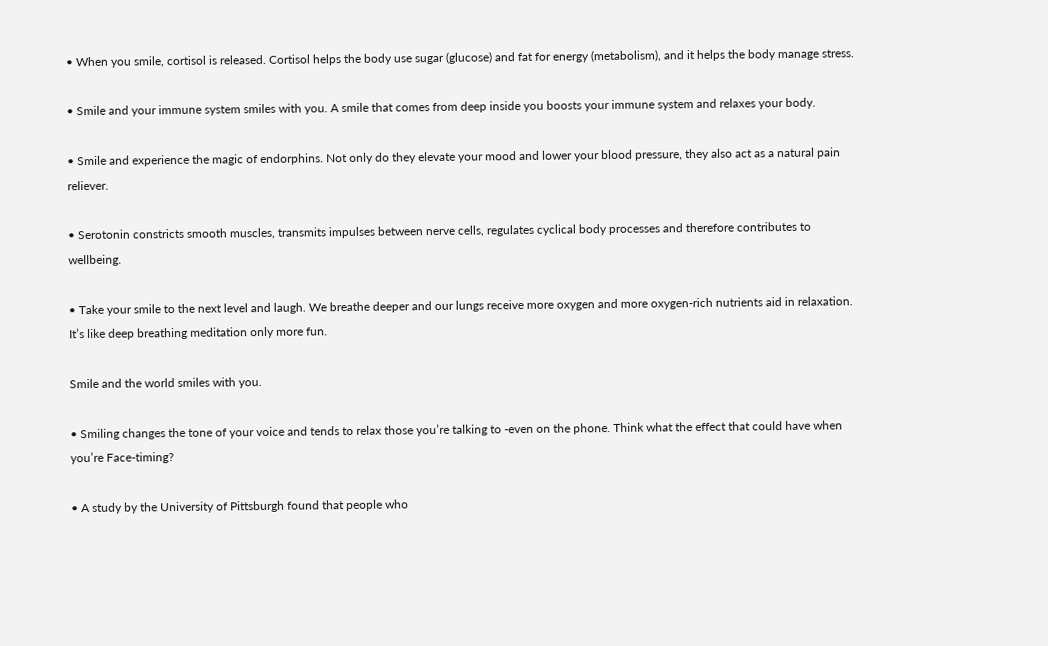• When you smile, cortisol is released. Cortisol helps the body use sugar (glucose) and fat for energy (metabolism), and it helps the body manage stress.

• Smile and your immune system smiles with you. A smile that comes from deep inside you boosts your immune system and relaxes your body.

• Smile and experience the magic of endorphins. Not only do they elevate your mood and lower your blood pressure, they also act as a natural pain reliever.

• Serotonin constricts smooth muscles, transmits impulses between nerve cells, regulates cyclical body processes and therefore contributes to wellbeing.

• Take your smile to the next level and laugh. We breathe deeper and our lungs receive more oxygen and more oxygen-rich nutrients aid in relaxation. It’s like deep breathing meditation only more fun.

Smile and the world smiles with you.

• Smiling changes the tone of your voice and tends to relax those you’re talking to -even on the phone. Think what the effect that could have when you’re Face-timing?

• A study by the University of Pittsburgh found that people who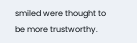smiled were thought to be more trustworthy.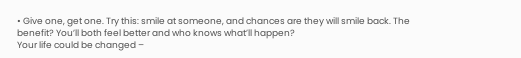• Give one, get one. Try this: smile at someone, and chances are they will smile back. The benefit? You’ll both feel better and who knows what’ll happen?
Your life could be changed –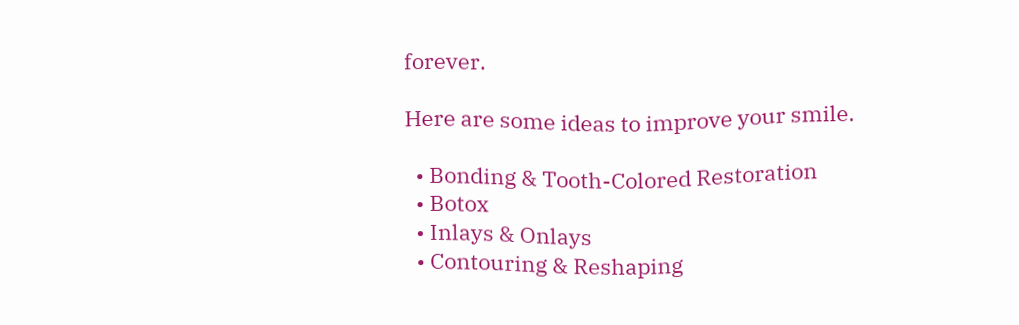forever.

Here are some ideas to improve your smile.

  • Bonding & Tooth-Colored Restoration
  • Botox
  • Inlays & Onlays
  • Contouring & Reshaping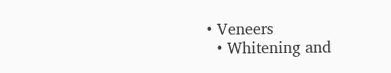• Veneers
  • Whitening and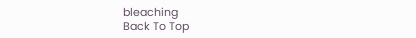bleaching
Back To Top